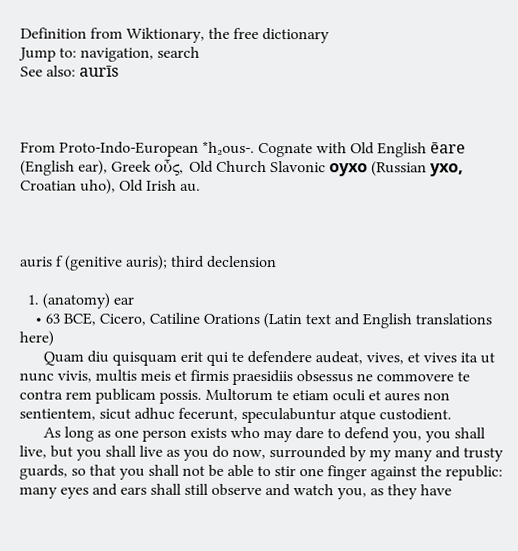Definition from Wiktionary, the free dictionary
Jump to: navigation, search
See also: aurīs



From Proto-Indo-European *h₂ous-. Cognate with Old English ēare (English ear), Greek οὖς, Old Church Slavonic оухо (Russian ухо, Croatian uho), Old Irish au.



auris f (genitive auris); third declension

  1. (anatomy) ear
    • 63 BCE, Cicero, Catiline Orations (Latin text and English translations here)
      Quam diu quisquam erit qui te defendere audeat, vives, et vives ita ut nunc vivis, multis meis et firmis praesidiis obsessus ne commovere te contra rem publicam possis. Multorum te etiam oculi et aures non sentientem, sicut adhuc fecerunt, speculabuntur atque custodient.
      As long as one person exists who may dare to defend you, you shall live, but you shall live as you do now, surrounded by my many and trusty guards, so that you shall not be able to stir one finger against the republic: many eyes and ears shall still observe and watch you, as they have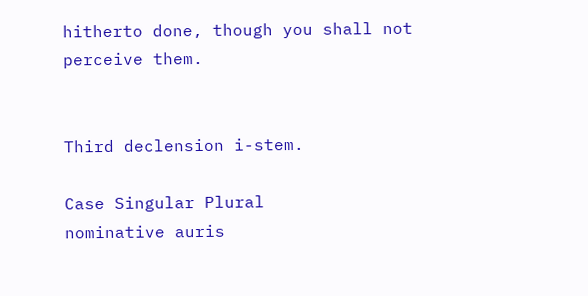hitherto done, though you shall not perceive them.


Third declension i-stem.

Case Singular Plural
nominative auris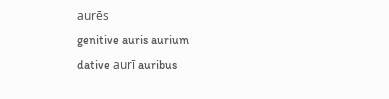aurēs
genitive auris aurium
dative aurī auribus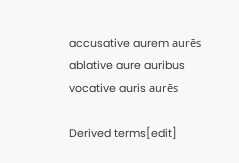accusative aurem aurēs
ablative aure auribus
vocative auris aurēs

Derived terms[edit]